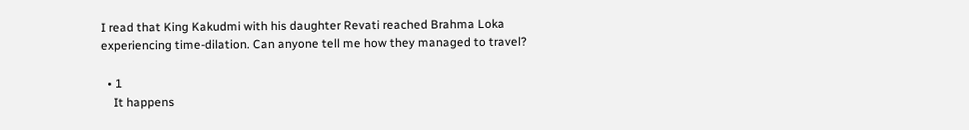I read that King Kakudmi with his daughter Revati reached Brahma Loka experiencing time-dilation. Can anyone tell me how they managed to travel?

  • 1
    It happens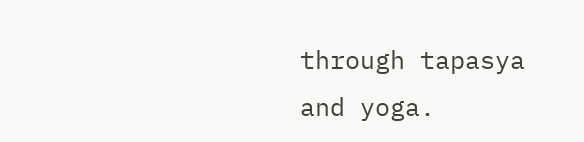through tapasya and yoga.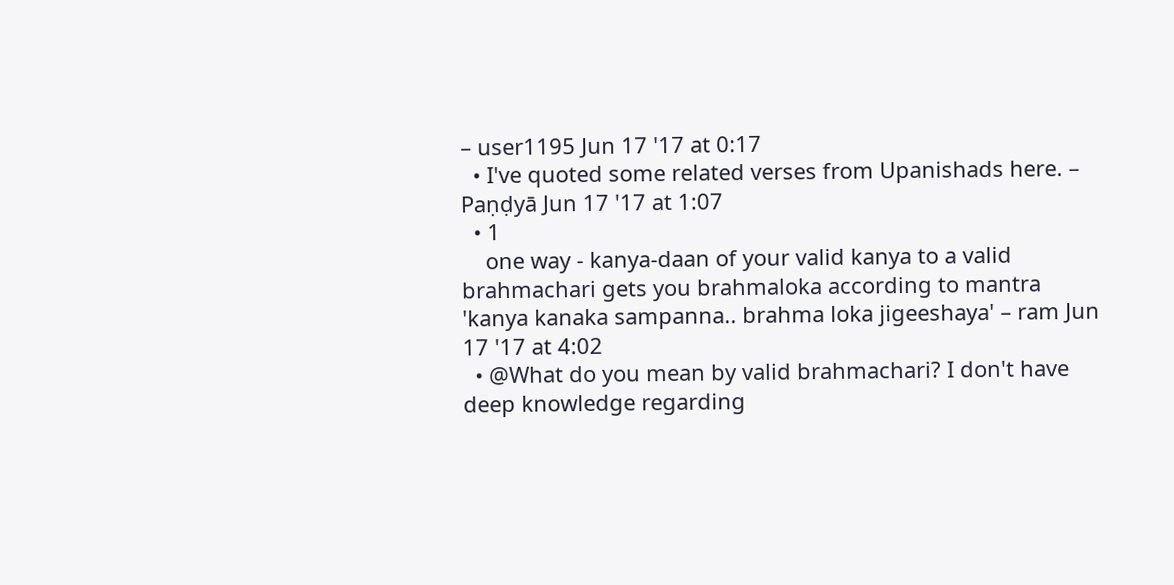– user1195 Jun 17 '17 at 0:17
  • I've quoted some related verses from Upanishads here. – Paṇḍyā Jun 17 '17 at 1:07
  • 1
    one way - kanya-daan of your valid kanya to a valid brahmachari gets you brahmaloka according to mantra 'kanya kanaka sampanna.. brahma loka jigeeshaya' – ram Jun 17 '17 at 4:02
  • @What do you mean by valid brahmachari? I don't have deep knowledge regarding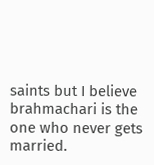saints but I believe brahmachari is the one who never gets married.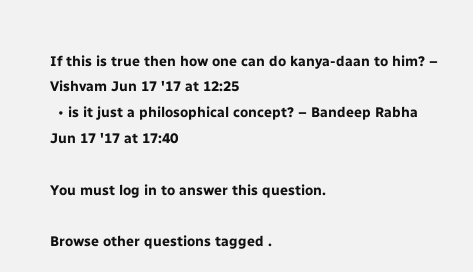If this is true then how one can do kanya-daan to him? – Vishvam Jun 17 '17 at 12:25
  • is it just a philosophical concept? – Bandeep Rabha Jun 17 '17 at 17:40

You must log in to answer this question.

Browse other questions tagged .